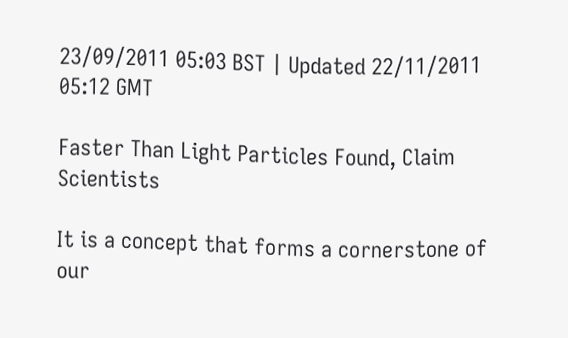23/09/2011 05:03 BST | Updated 22/11/2011 05:12 GMT

Faster Than Light Particles Found, Claim Scientists

It is a concept that forms a cornerstone of our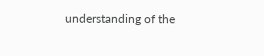understanding of the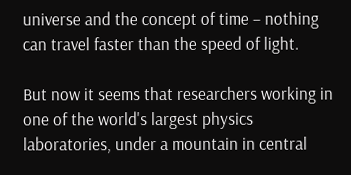universe and the concept of time – nothing can travel faster than the speed of light.

But now it seems that researchers working in one of the world's largest physics laboratories, under a mountain in central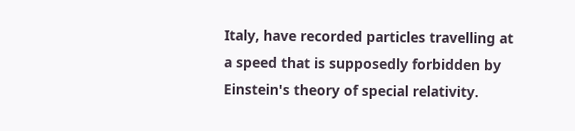Italy, have recorded particles travelling at a speed that is supposedly forbidden by Einstein's theory of special relativity.